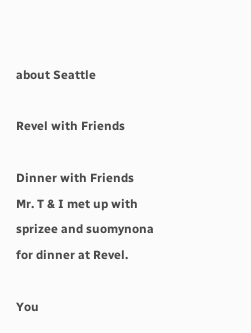about Seattle

Revel with Friends

Dinner with Friends
Mr. T & I met up with sprizee and suomynona for dinner at Revel.

You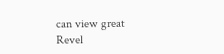can view great Revel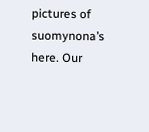pictures of suomynona’s here. Our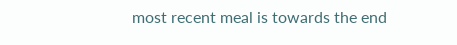most recent meal is towards the end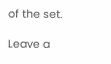of the set.

Leave a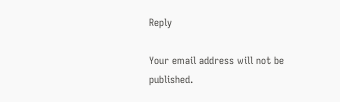Reply

Your email address will not be published.